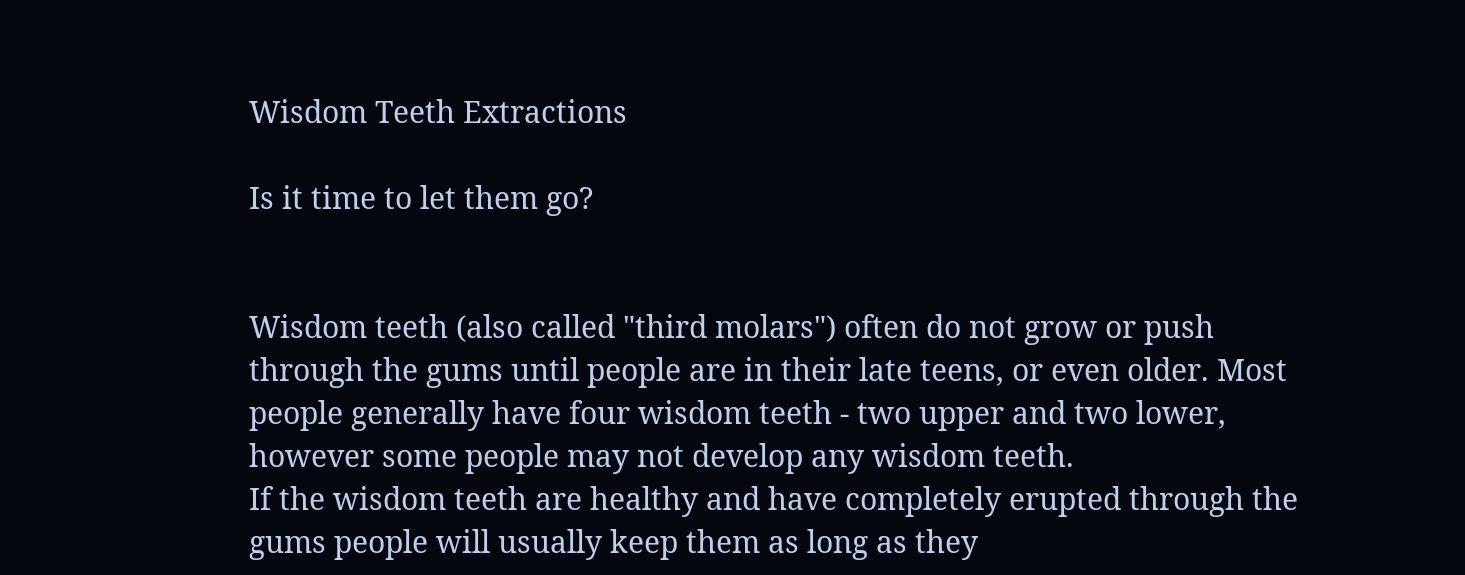Wisdom Teeth Extractions

Is it time to let them go?


Wisdom teeth (also called "third molars") often do not grow or push through the gums until people are in their late teens, or even older. Most people generally have four wisdom teeth - two upper and two lower, however some people may not develop any wisdom teeth.
If the wisdom teeth are healthy and have completely erupted through the gums people will usually keep them as long as they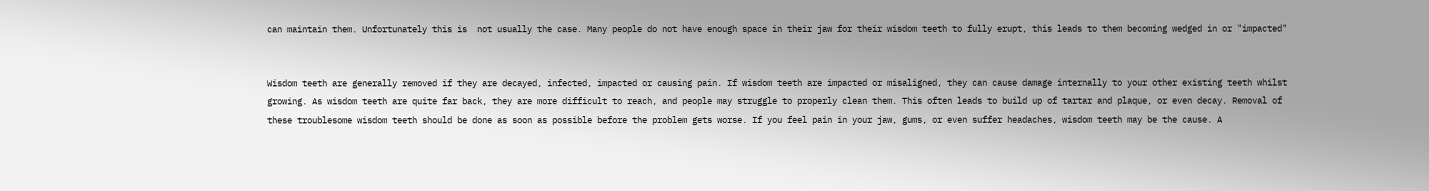can maintain them. Unfortunately this is  not usually the case. Many people do not have enough space in their jaw for their wisdom teeth to fully erupt, this leads to them becoming wedged in or "impacted"


Wisdom teeth are generally removed if they are decayed, infected, impacted or causing pain. If wisdom teeth are impacted or misaligned, they can cause damage internally to your other existing teeth whilst growing. As wisdom teeth are quite far back, they are more difficult to reach, and people may struggle to properly clean them. This often leads to build up of tartar and plaque, or even decay. Removal of these troublesome wisdom teeth should be done as soon as possible before the problem gets worse. If you feel pain in your jaw, gums, or even suffer headaches, wisdom teeth may be the cause. A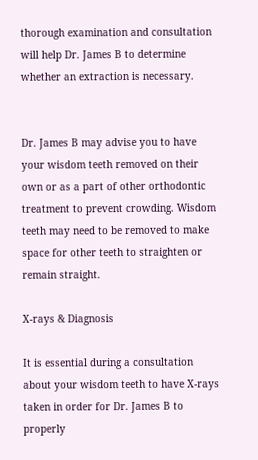thorough examination and consultation will help Dr. James B to determine whether an extraction is necessary.


Dr. James B may advise you to have your wisdom teeth removed on their own or as a part of other orthodontic treatment to prevent crowding. Wisdom teeth may need to be removed to make space for other teeth to straighten or remain straight.

X-rays & Diagnosis

It is essential during a consultation about your wisdom teeth to have X-rays taken in order for Dr. James B to properly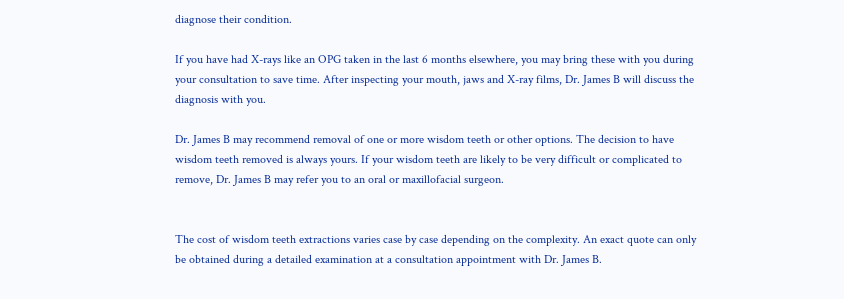diagnose their condition.

If you have had X-rays like an OPG taken in the last 6 months elsewhere, you may bring these with you during your consultation to save time. After inspecting your mouth, jaws and X-ray films, Dr. James B will discuss the diagnosis with you.

Dr. James B may recommend removal of one or more wisdom teeth or other options. The decision to have wisdom teeth removed is always yours. If your wisdom teeth are likely to be very difficult or complicated to remove, Dr. James B may refer you to an oral or maxillofacial surgeon.


The cost of wisdom teeth extractions varies case by case depending on the complexity. An exact quote can only be obtained during a detailed examination at a consultation appointment with Dr. James B.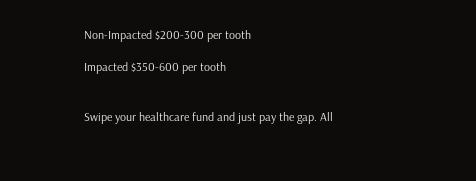Non-Impacted $200-300 per tooth

Impacted $350-600 per tooth


Swipe your healthcare fund and just pay the gap. All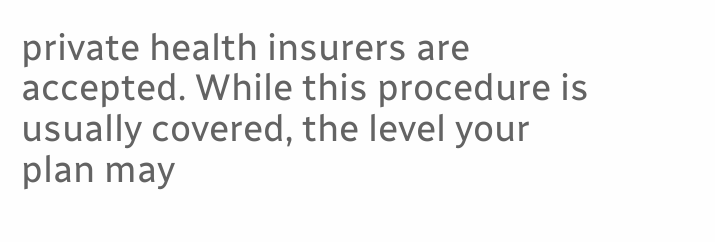private health insurers are accepted. While this procedure is usually covered, the level your plan may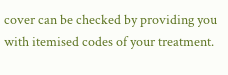cover can be checked by providing you with itemised codes of your treatment.